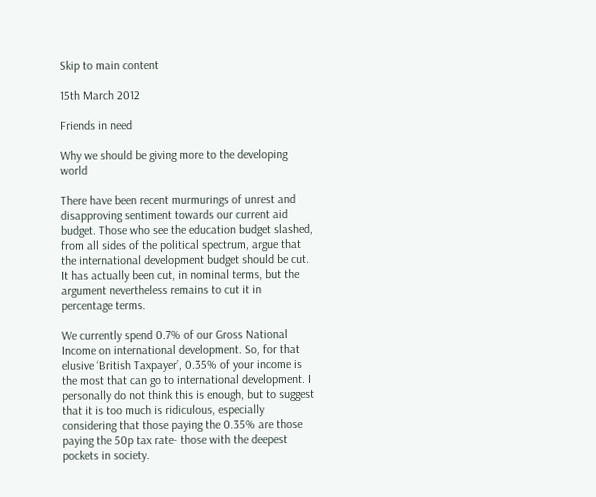Skip to main content

15th March 2012

Friends in need

Why we should be giving more to the developing world

There have been recent murmurings of unrest and disapproving sentiment towards our current aid budget. Those who see the education budget slashed, from all sides of the political spectrum, argue that the international development budget should be cut. It has actually been cut, in nominal terms, but the argument nevertheless remains to cut it in percentage terms.

We currently spend 0.7% of our Gross National Income on international development. So, for that elusive ‘British Taxpayer’, 0.35% of your income is the most that can go to international development. I personally do not think this is enough, but to suggest that it is too much is ridiculous, especially considering that those paying the 0.35% are those paying the 50p tax rate- those with the deepest pockets in society.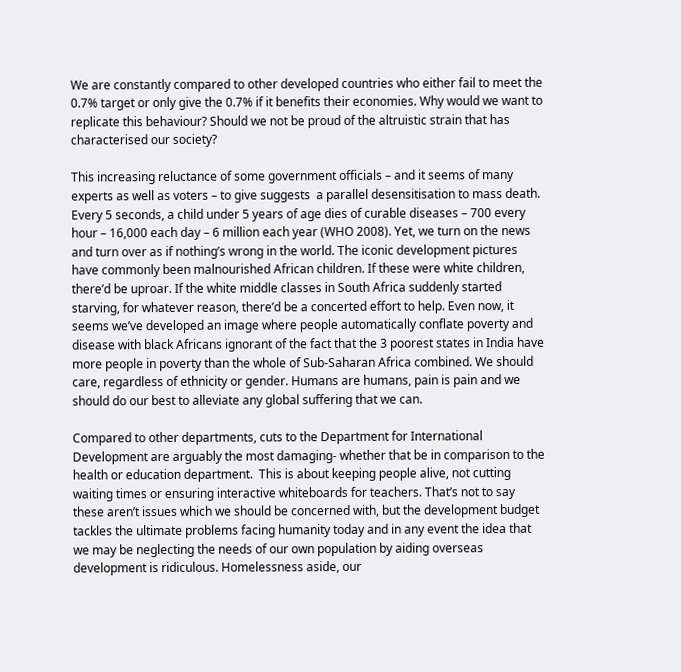We are constantly compared to other developed countries who either fail to meet the 0.7% target or only give the 0.7% if it benefits their economies. Why would we want to replicate this behaviour? Should we not be proud of the altruistic strain that has characterised our society?

This increasing reluctance of some government officials – and it seems of many experts as well as voters – to give suggests  a parallel desensitisation to mass death. Every 5 seconds, a child under 5 years of age dies of curable diseases – 700 every hour – 16,000 each day – 6 million each year (WHO 2008). Yet, we turn on the news and turn over as if nothing’s wrong in the world. The iconic development pictures have commonly been malnourished African children. If these were white children, there’d be uproar. If the white middle classes in South Africa suddenly started starving, for whatever reason, there’d be a concerted effort to help. Even now, it seems we’ve developed an image where people automatically conflate poverty and disease with black Africans ignorant of the fact that the 3 poorest states in India have more people in poverty than the whole of Sub-Saharan Africa combined. We should care, regardless of ethnicity or gender. Humans are humans, pain is pain and we should do our best to alleviate any global suffering that we can.

Compared to other departments, cuts to the Department for International Development are arguably the most damaging- whether that be in comparison to the health or education department.  This is about keeping people alive, not cutting waiting times or ensuring interactive whiteboards for teachers. That’s not to say these aren’t issues which we should be concerned with, but the development budget tackles the ultimate problems facing humanity today and in any event the idea that we may be neglecting the needs of our own population by aiding overseas development is ridiculous. Homelessness aside, our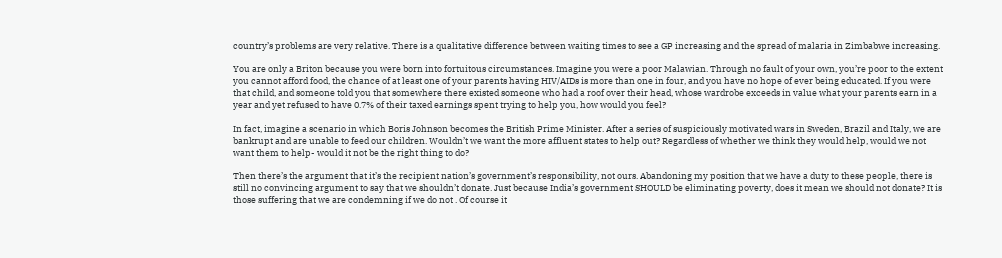country’s problems are very relative. There is a qualitative difference between waiting times to see a GP increasing and the spread of malaria in Zimbabwe increasing.

You are only a Briton because you were born into fortuitous circumstances. Imagine you were a poor Malawian. Through no fault of your own, you’re poor to the extent you cannot afford food, the chance of at least one of your parents having HIV/AIDs is more than one in four, and you have no hope of ever being educated. If you were that child, and someone told you that somewhere there existed someone who had a roof over their head, whose wardrobe exceeds in value what your parents earn in a year and yet refused to have 0.7% of their taxed earnings spent trying to help you, how would you feel?

In fact, imagine a scenario in which Boris Johnson becomes the British Prime Minister. After a series of suspiciously motivated wars in Sweden, Brazil and Italy, we are bankrupt and are unable to feed our children. Wouldn’t we want the more affluent states to help out? Regardless of whether we think they would help, would we not want them to help- would it not be the right thing to do?

Then there’s the argument that it’s the recipient nation’s government’s responsibility, not ours. Abandoning my position that we have a duty to these people, there is still no convincing argument to say that we shouldn’t donate. Just because India’s government SHOULD be eliminating poverty, does it mean we should not donate? It is those suffering that we are condemning if we do not . Of course it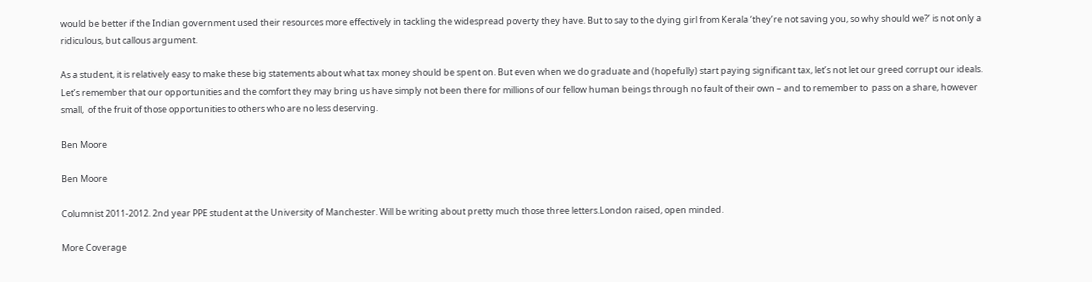would be better if the Indian government used their resources more effectively in tackling the widespread poverty they have. But to say to the dying girl from Kerala ‘they’re not saving you, so why should we?’ is not only a ridiculous, but callous argument.

As a student, it is relatively easy to make these big statements about what tax money should be spent on. But even when we do graduate and (hopefully) start paying significant tax, let’s not let our greed corrupt our ideals. Let’s remember that our opportunities and the comfort they may bring us have simply not been there for millions of our fellow human beings through no fault of their own – and to remember to  pass on a share, however small,  of the fruit of those opportunities to others who are no less deserving.

Ben Moore

Ben Moore

Columnist 2011-2012. 2nd year PPE student at the University of Manchester. Will be writing about pretty much those three letters.London raised, open minded.

More Coverage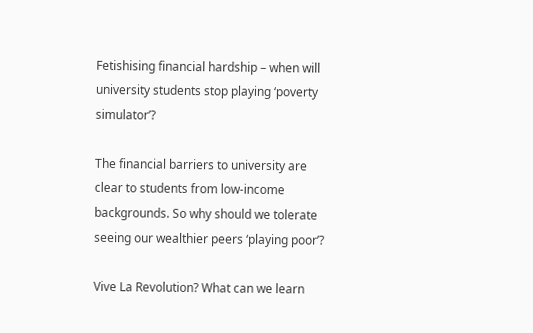Fetishising financial hardship – when will university students stop playing ‘poverty simulator’?

The financial barriers to university are clear to students from low-income backgrounds. So why should we tolerate seeing our wealthier peers ‘playing poor’?

Vive La Revolution? What can we learn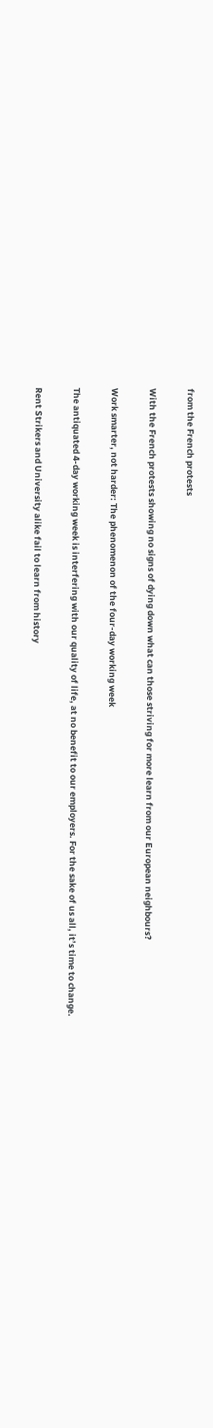from the French protests

With the French protests showing no signs of dying down what can those striving for more learn from our European neighbours?

Work smarter, not harder: The phenomenon of the four-day working week

The antiquated 4-day working week is interfering with our quality of life, at no benefit to our employers. For the sake of us all, it’s time to change.

Rent Strikers and University alike fail to learn from history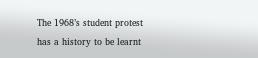The 1968’s student protest has a history to be learnt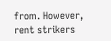from. However, rent strikers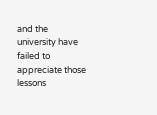and the university have failed to appreciate those lessons